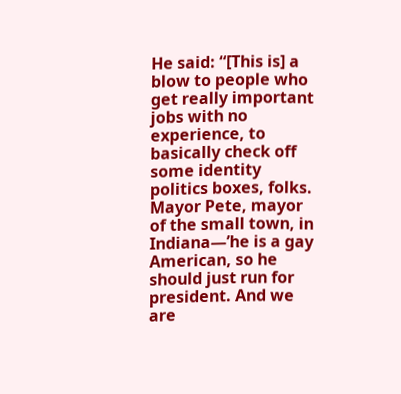He said: “[This is] a blow to people who get really important jobs with no experience, to basically check off some identity politics boxes, folks. Mayor Pete, mayor of the small town, in Indiana—’he is a gay American, so he should just run for president. And we are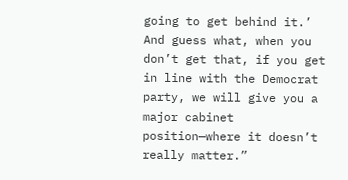going to get behind it.’ And guess what, when you don’t get that, if you get in line with the Democrat party, we will give you a major cabinet position—where it doesn’t really matter.”